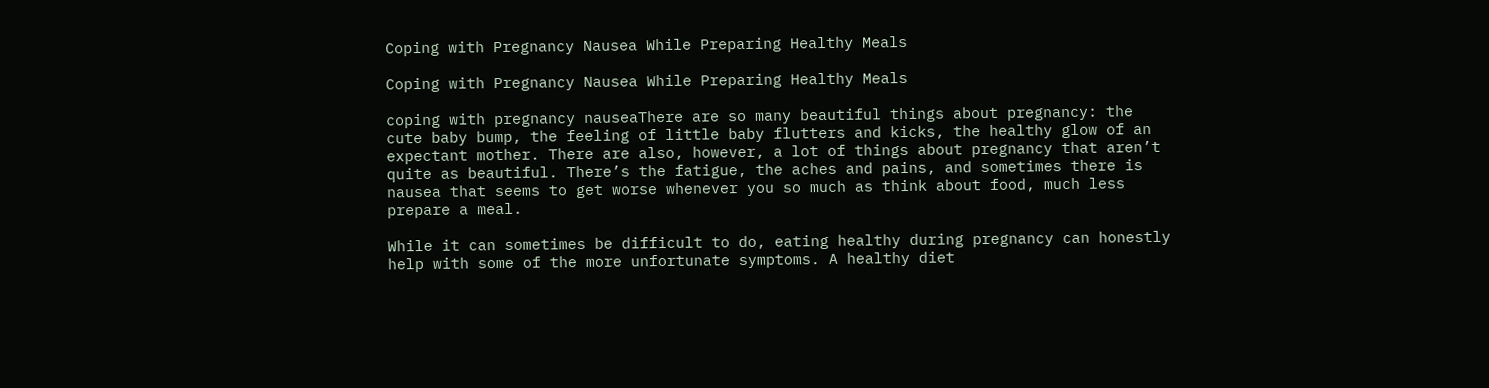Coping with Pregnancy Nausea While Preparing Healthy Meals

Coping with Pregnancy Nausea While Preparing Healthy Meals

coping with pregnancy nauseaThere are so many beautiful things about pregnancy: the cute baby bump, the feeling of little baby flutters and kicks, the healthy glow of an expectant mother. There are also, however, a lot of things about pregnancy that aren’t quite as beautiful. There’s the fatigue, the aches and pains, and sometimes there is nausea that seems to get worse whenever you so much as think about food, much less prepare a meal.

While it can sometimes be difficult to do, eating healthy during pregnancy can honestly help with some of the more unfortunate symptoms. A healthy diet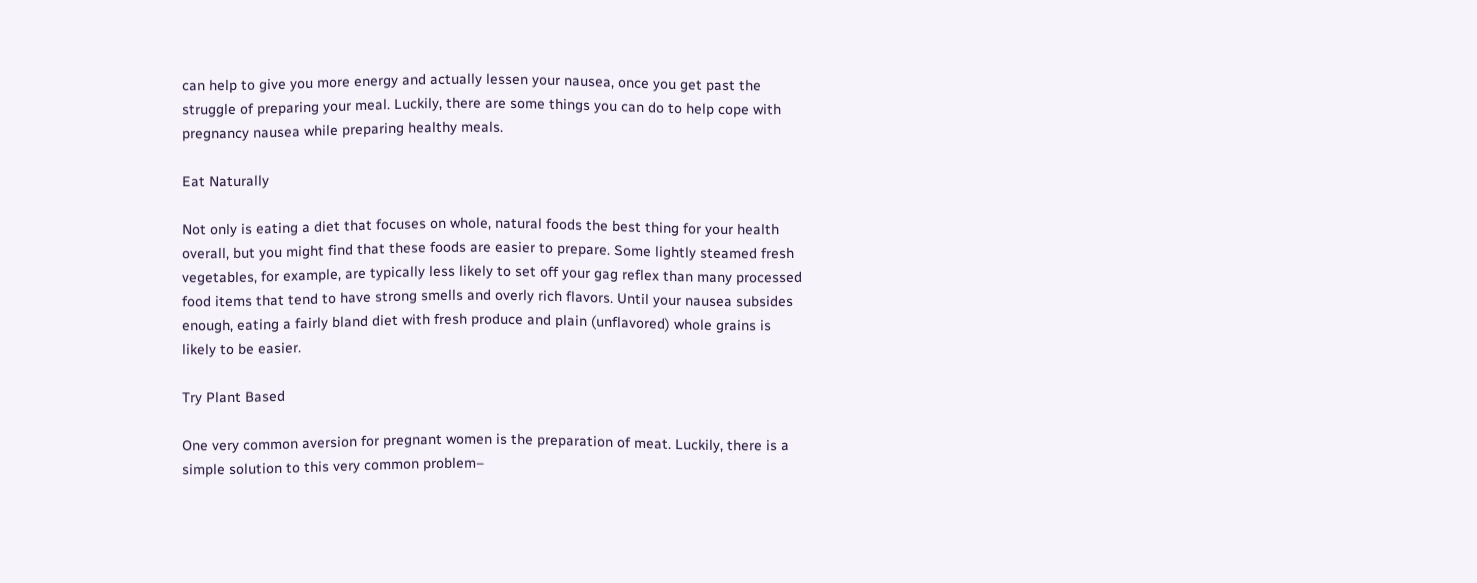can help to give you more energy and actually lessen your nausea, once you get past the struggle of preparing your meal. Luckily, there are some things you can do to help cope with pregnancy nausea while preparing healthy meals.

Eat Naturally

Not only is eating a diet that focuses on whole, natural foods the best thing for your health overall, but you might find that these foods are easier to prepare. Some lightly steamed fresh vegetables, for example, are typically less likely to set off your gag reflex than many processed food items that tend to have strong smells and overly rich flavors. Until your nausea subsides enough, eating a fairly bland diet with fresh produce and plain (unflavored) whole grains is likely to be easier.

Try Plant Based

One very common aversion for pregnant women is the preparation of meat. Luckily, there is a simple solution to this very common problem–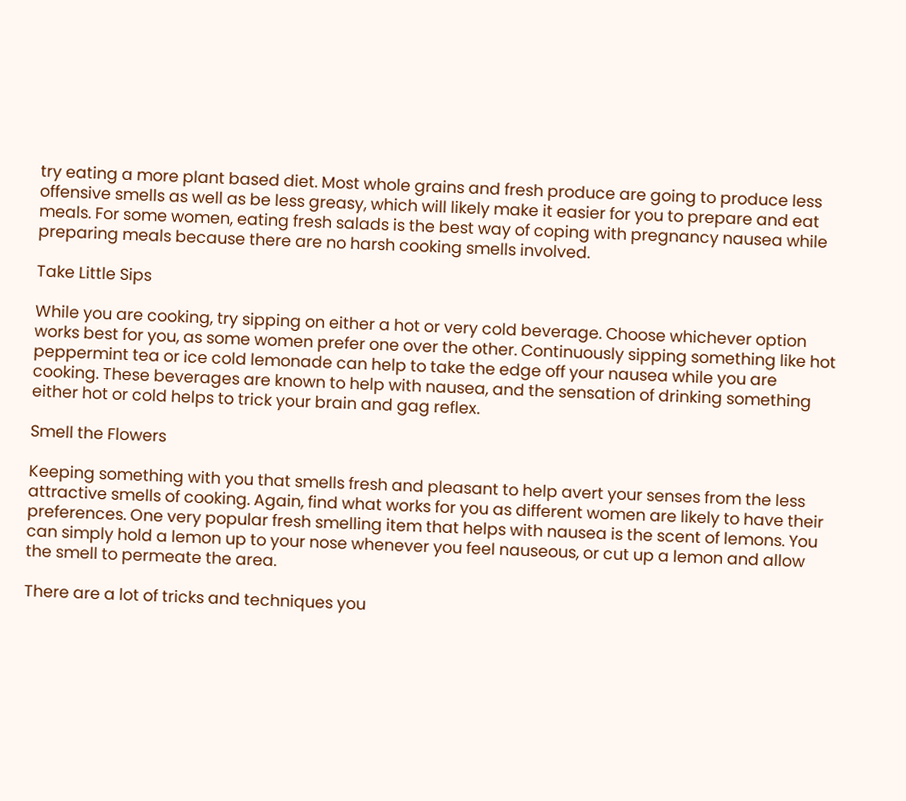try eating a more plant based diet. Most whole grains and fresh produce are going to produce less offensive smells as well as be less greasy, which will likely make it easier for you to prepare and eat meals. For some women, eating fresh salads is the best way of coping with pregnancy nausea while preparing meals because there are no harsh cooking smells involved.

Take Little Sips

While you are cooking, try sipping on either a hot or very cold beverage. Choose whichever option works best for you, as some women prefer one over the other. Continuously sipping something like hot peppermint tea or ice cold lemonade can help to take the edge off your nausea while you are cooking. These beverages are known to help with nausea, and the sensation of drinking something either hot or cold helps to trick your brain and gag reflex.

Smell the Flowers

Keeping something with you that smells fresh and pleasant to help avert your senses from the less attractive smells of cooking. Again, find what works for you as different women are likely to have their preferences. One very popular fresh smelling item that helps with nausea is the scent of lemons. You can simply hold a lemon up to your nose whenever you feel nauseous, or cut up a lemon and allow the smell to permeate the area.

There are a lot of tricks and techniques you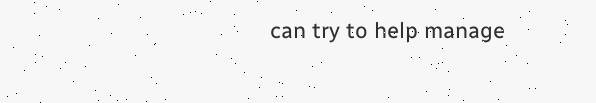can try to help manage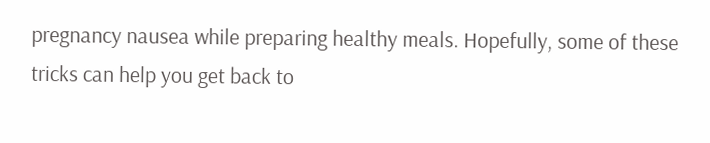pregnancy nausea while preparing healthy meals. Hopefully, some of these tricks can help you get back to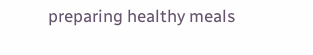preparing healthy meals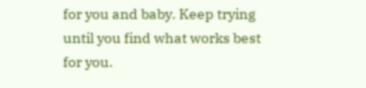for you and baby. Keep trying until you find what works best for you.